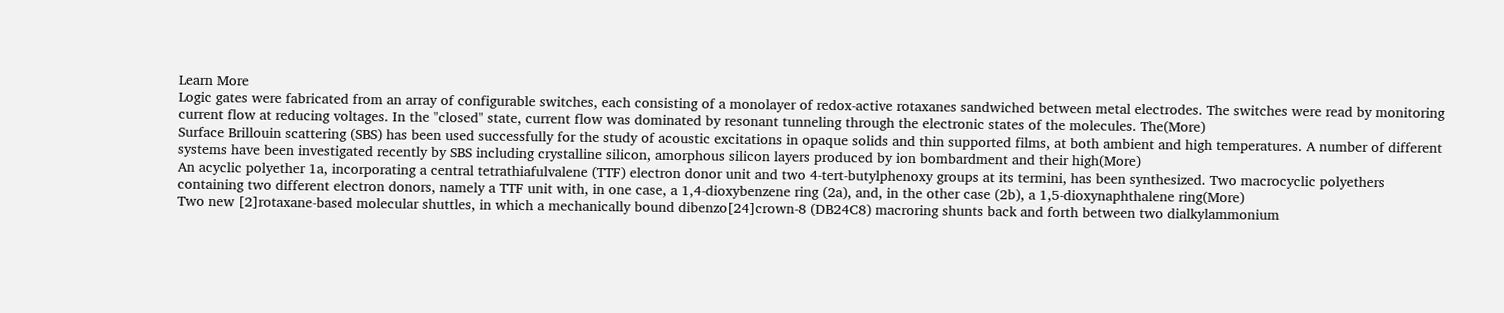Learn More
Logic gates were fabricated from an array of configurable switches, each consisting of a monolayer of redox-active rotaxanes sandwiched between metal electrodes. The switches were read by monitoring current flow at reducing voltages. In the "closed" state, current flow was dominated by resonant tunneling through the electronic states of the molecules. The(More)
Surface Brillouin scattering (SBS) has been used successfully for the study of acoustic excitations in opaque solids and thin supported films, at both ambient and high temperatures. A number of different systems have been investigated recently by SBS including crystalline silicon, amorphous silicon layers produced by ion bombardment and their high(More)
An acyclic polyether 1a, incorporating a central tetrathiafulvalene (TTF) electron donor unit and two 4-tert-butylphenoxy groups at its termini, has been synthesized. Two macrocyclic polyethers containing two different electron donors, namely a TTF unit with, in one case, a 1,4-dioxybenzene ring (2a), and, in the other case (2b), a 1,5-dioxynaphthalene ring(More)
Two new [2]rotaxane-based molecular shuttles, in which a mechanically bound dibenzo[24]crown-8 (DB24C8) macroring shunts back and forth between two dialkylammonium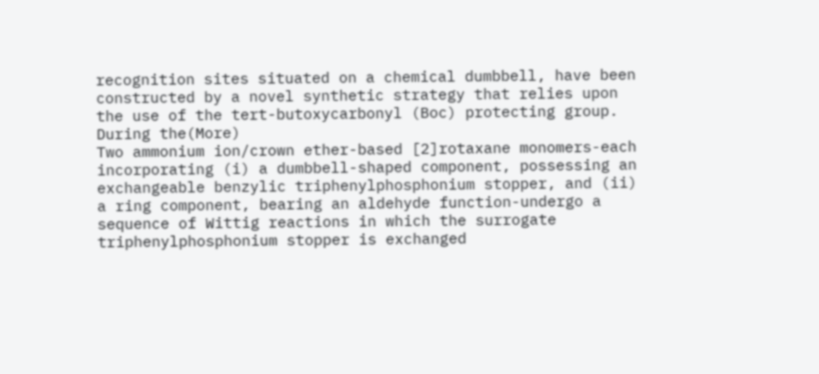recognition sites situated on a chemical dumbbell, have been constructed by a novel synthetic strategy that relies upon the use of the tert-butoxycarbonyl (Boc) protecting group. During the(More)
Two ammonium ion/crown ether-based [2]rotaxane monomers-each incorporating (i) a dumbbell-shaped component, possessing an exchangeable benzylic triphenylphosphonium stopper, and (ii) a ring component, bearing an aldehyde function-undergo a sequence of Wittig reactions in which the surrogate triphenylphosphonium stopper is exchanged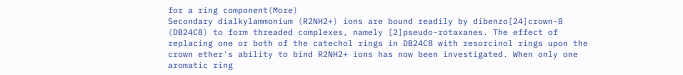for a ring component(More)
Secondary dialkylammonium (R2NH2+) ions are bound readily by dibenzo[24]crown-8 (DB24C8) to form threaded complexes, namely [2]pseudo-rotaxanes. The effect of replacing one or both of the catechol rings in DB24C8 with resorcinol rings upon the crown ether's ability to bind R2NH2+ ions has now been investigated. When only one aromatic ring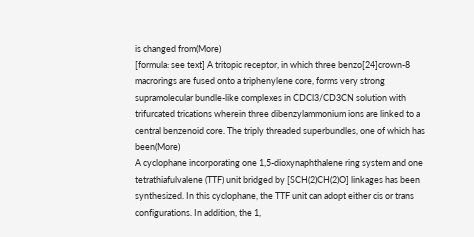is changed from(More)
[formula: see text] A tritopic receptor, in which three benzo[24]crown-8 macrorings are fused onto a triphenylene core, forms very strong supramolecular bundle-like complexes in CDCl3/CD3CN solution with trifurcated trications wherein three dibenzylammonium ions are linked to a central benzenoid core. The triply threaded superbundles, one of which has been(More)
A cyclophane incorporating one 1,5-dioxynaphthalene ring system and one tetrathiafulvalene (TTF) unit bridged by [SCH(2)CH(2)O] linkages has been synthesized. In this cyclophane, the TTF unit can adopt either cis or trans configurations. In addition, the 1,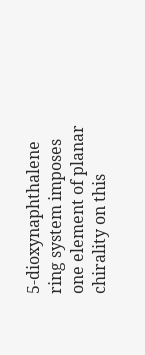5-dioxynaphthalene ring system imposes one element of planar chirality on this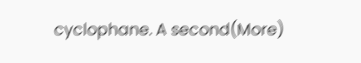cyclophane. A second(More)